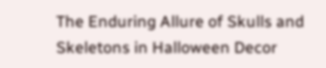The Enduring Allure of Skulls and Skeletons in Halloween Decor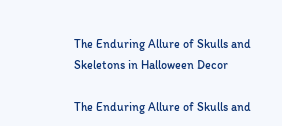The Enduring Allure of Skulls and Skeletons in Halloween Decor

The Enduring Allure of Skulls and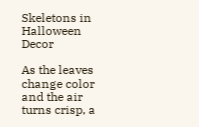Skeletons in Halloween Decor

As the leaves change color and the air turns crisp, a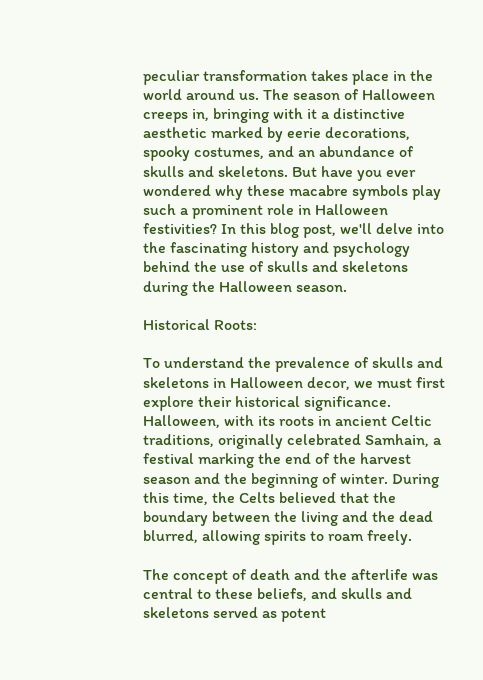peculiar transformation takes place in the world around us. The season of Halloween creeps in, bringing with it a distinctive aesthetic marked by eerie decorations, spooky costumes, and an abundance of skulls and skeletons. But have you ever wondered why these macabre symbols play such a prominent role in Halloween festivities? In this blog post, we'll delve into the fascinating history and psychology behind the use of skulls and skeletons during the Halloween season.

Historical Roots:

To understand the prevalence of skulls and skeletons in Halloween decor, we must first explore their historical significance. Halloween, with its roots in ancient Celtic traditions, originally celebrated Samhain, a festival marking the end of the harvest season and the beginning of winter. During this time, the Celts believed that the boundary between the living and the dead blurred, allowing spirits to roam freely.

The concept of death and the afterlife was central to these beliefs, and skulls and skeletons served as potent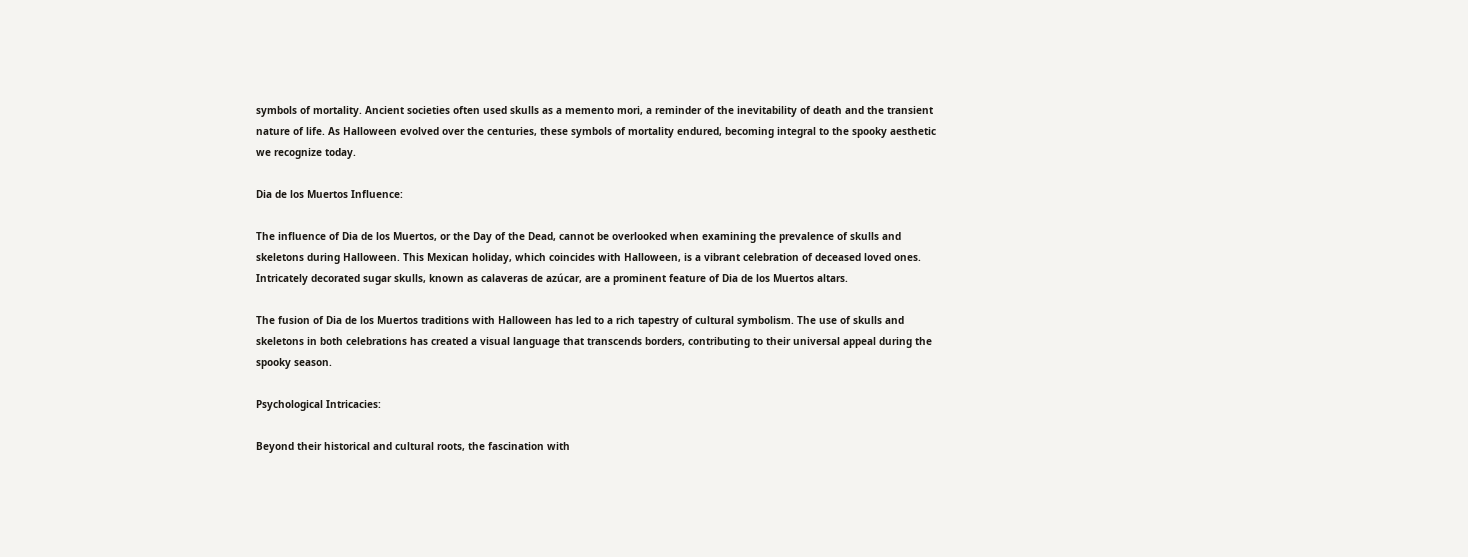symbols of mortality. Ancient societies often used skulls as a memento mori, a reminder of the inevitability of death and the transient nature of life. As Halloween evolved over the centuries, these symbols of mortality endured, becoming integral to the spooky aesthetic we recognize today.

Dia de los Muertos Influence:

The influence of Dia de los Muertos, or the Day of the Dead, cannot be overlooked when examining the prevalence of skulls and skeletons during Halloween. This Mexican holiday, which coincides with Halloween, is a vibrant celebration of deceased loved ones. Intricately decorated sugar skulls, known as calaveras de azúcar, are a prominent feature of Dia de los Muertos altars.

The fusion of Dia de los Muertos traditions with Halloween has led to a rich tapestry of cultural symbolism. The use of skulls and skeletons in both celebrations has created a visual language that transcends borders, contributing to their universal appeal during the spooky season.

Psychological Intricacies:

Beyond their historical and cultural roots, the fascination with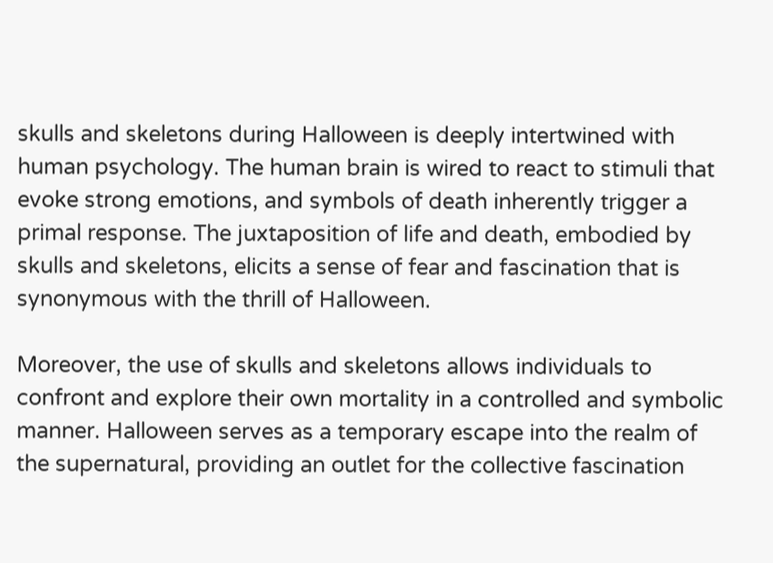skulls and skeletons during Halloween is deeply intertwined with human psychology. The human brain is wired to react to stimuli that evoke strong emotions, and symbols of death inherently trigger a primal response. The juxtaposition of life and death, embodied by skulls and skeletons, elicits a sense of fear and fascination that is synonymous with the thrill of Halloween.

Moreover, the use of skulls and skeletons allows individuals to confront and explore their own mortality in a controlled and symbolic manner. Halloween serves as a temporary escape into the realm of the supernatural, providing an outlet for the collective fascination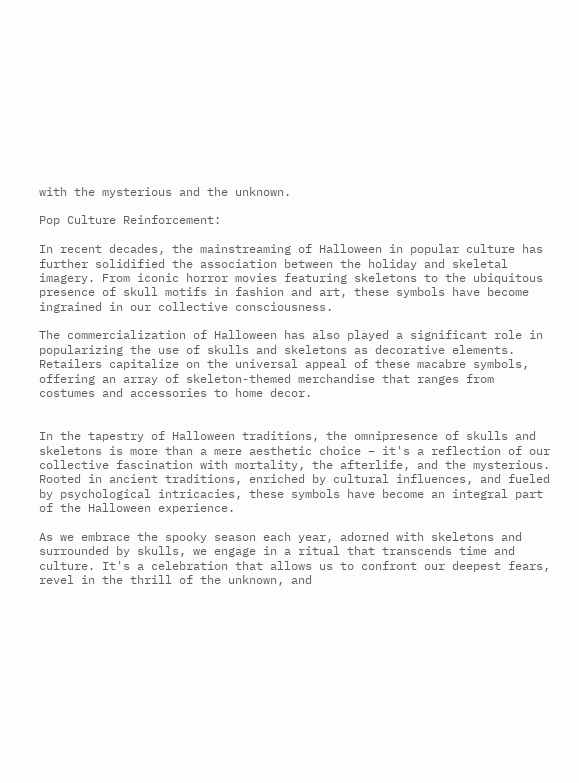with the mysterious and the unknown.

Pop Culture Reinforcement:

In recent decades, the mainstreaming of Halloween in popular culture has further solidified the association between the holiday and skeletal imagery. From iconic horror movies featuring skeletons to the ubiquitous presence of skull motifs in fashion and art, these symbols have become ingrained in our collective consciousness.

The commercialization of Halloween has also played a significant role in popularizing the use of skulls and skeletons as decorative elements. Retailers capitalize on the universal appeal of these macabre symbols, offering an array of skeleton-themed merchandise that ranges from costumes and accessories to home decor.


In the tapestry of Halloween traditions, the omnipresence of skulls and skeletons is more than a mere aesthetic choice – it's a reflection of our collective fascination with mortality, the afterlife, and the mysterious. Rooted in ancient traditions, enriched by cultural influences, and fueled by psychological intricacies, these symbols have become an integral part of the Halloween experience.

As we embrace the spooky season each year, adorned with skeletons and surrounded by skulls, we engage in a ritual that transcends time and culture. It's a celebration that allows us to confront our deepest fears, revel in the thrill of the unknown, and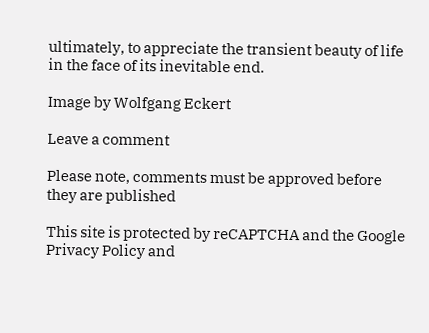ultimately, to appreciate the transient beauty of life in the face of its inevitable end.

Image by Wolfgang Eckert

Leave a comment

Please note, comments must be approved before they are published

This site is protected by reCAPTCHA and the Google Privacy Policy and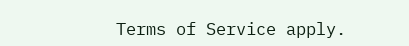Terms of Service apply.